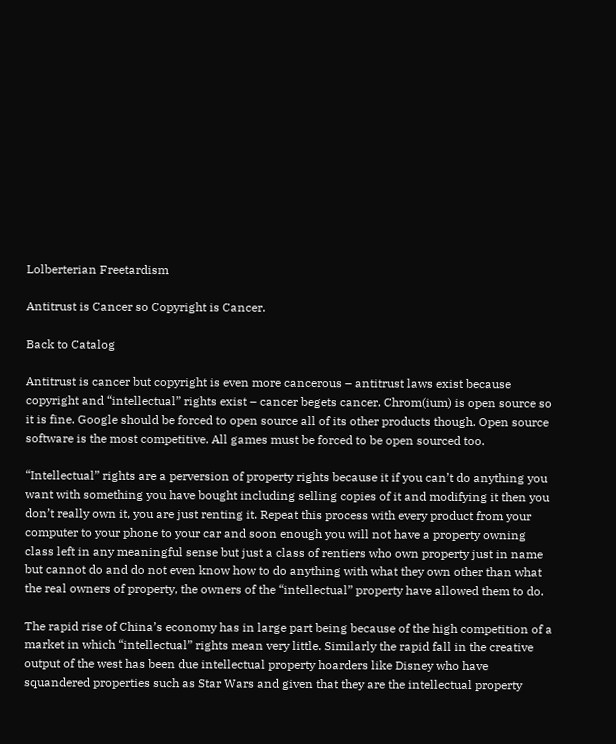Lolberterian Freetardism

Antitrust is Cancer so Copyright is Cancer.

Back to Catalog

Antitrust is cancer but copyright is even more cancerous – antitrust laws exist because copyright and “intellectual” rights exist – cancer begets cancer. Chrom(ium) is open source so it is fine. Google should be forced to open source all of its other products though. Open source software is the most competitive. All games must be forced to be open sourced too.

“Intellectual” rights are a perversion of property rights because it if you can’t do anything you want with something you have bought including selling copies of it and modifying it then you don’t really own it, you are just renting it. Repeat this process with every product from your computer to your phone to your car and soon enough you will not have a property owning class left in any meaningful sense but just a class of rentiers who own property just in name but cannot do and do not even know how to do anything with what they own other than what the real owners of property, the owners of the “intellectual” property have allowed them to do.

The rapid rise of China’s economy has in large part being because of the high competition of a market in which “intellectual” rights mean very little. Similarly the rapid fall in the creative output of the west has been due intellectual property hoarders like Disney who have squandered properties such as Star Wars and given that they are the intellectual property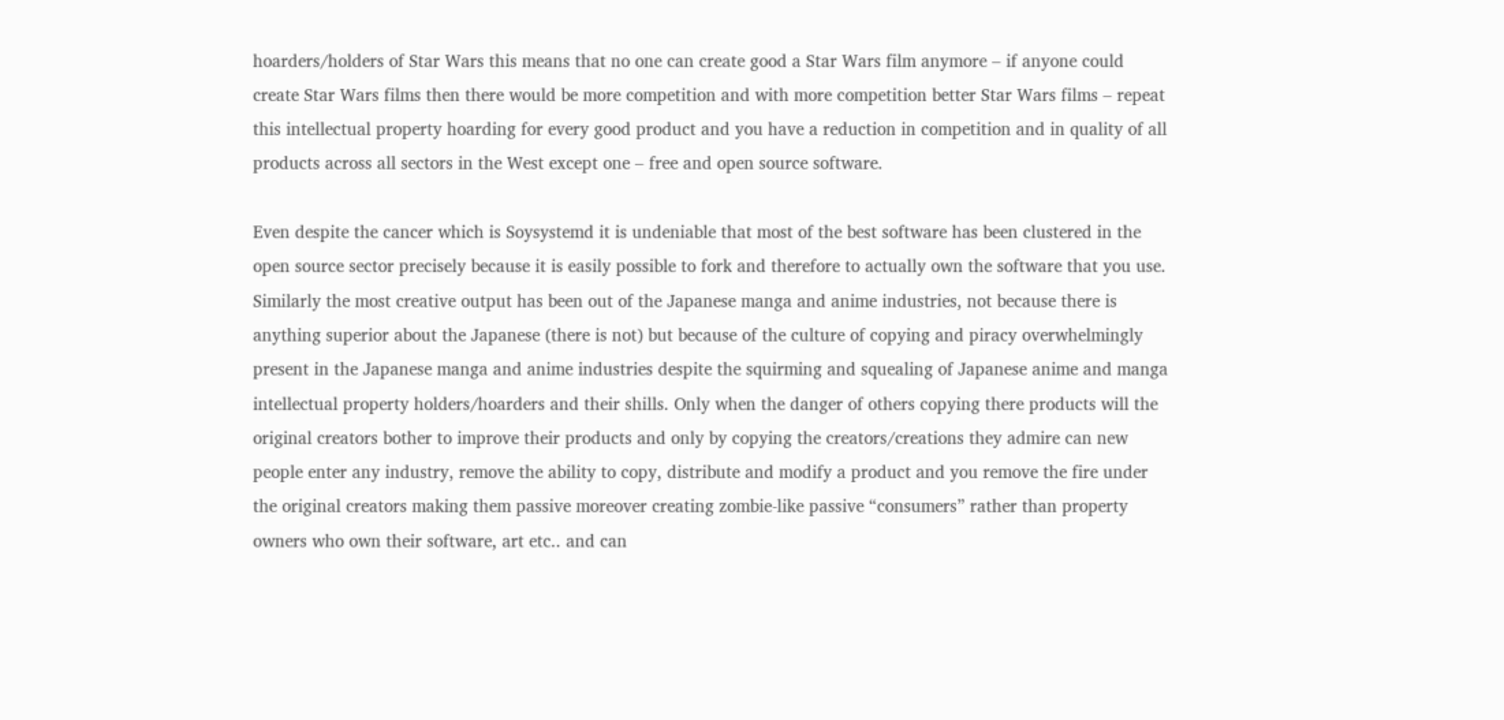hoarders/holders of Star Wars this means that no one can create good a Star Wars film anymore – if anyone could create Star Wars films then there would be more competition and with more competition better Star Wars films – repeat this intellectual property hoarding for every good product and you have a reduction in competition and in quality of all products across all sectors in the West except one – free and open source software.

Even despite the cancer which is Soysystemd it is undeniable that most of the best software has been clustered in the open source sector precisely because it is easily possible to fork and therefore to actually own the software that you use. Similarly the most creative output has been out of the Japanese manga and anime industries, not because there is anything superior about the Japanese (there is not) but because of the culture of copying and piracy overwhelmingly present in the Japanese manga and anime industries despite the squirming and squealing of Japanese anime and manga intellectual property holders/hoarders and their shills. Only when the danger of others copying there products will the original creators bother to improve their products and only by copying the creators/creations they admire can new people enter any industry, remove the ability to copy, distribute and modify a product and you remove the fire under the original creators making them passive moreover creating zombie-like passive “consumers” rather than property owners who own their software, art etc.. and can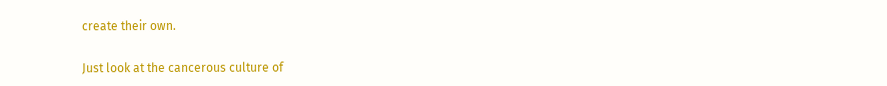create their own.

Just look at the cancerous culture of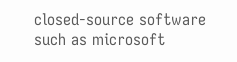closed-source software such as microsoft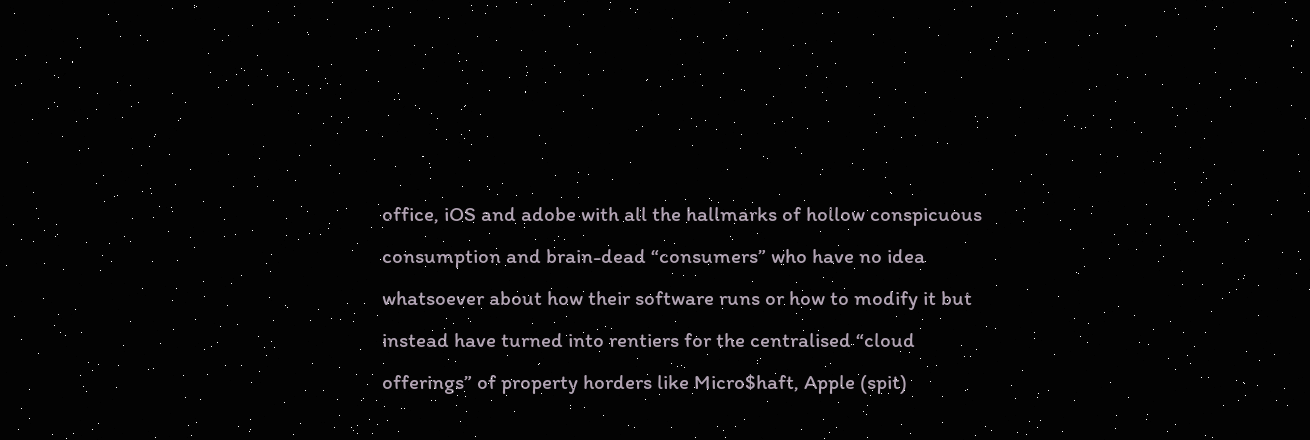office, iOS and adobe with all the hallmarks of hollow conspicuous consumption and brain-dead “consumers” who have no idea whatsoever about how their software runs or how to modify it but instead have turned into rentiers for the centralised “cloud offerings” of property horders like Micro$haft, Apple (spit)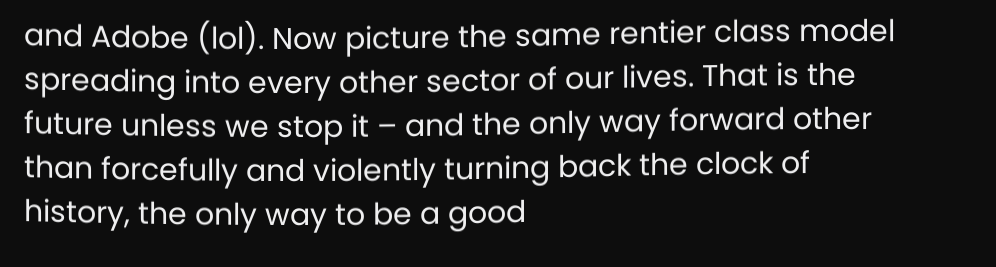and Adobe (lol). Now picture the same rentier class model spreading into every other sector of our lives. That is the future unless we stop it – and the only way forward other than forcefully and violently turning back the clock of history, the only way to be a good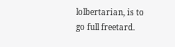lolbertarian, is to go full freetard.